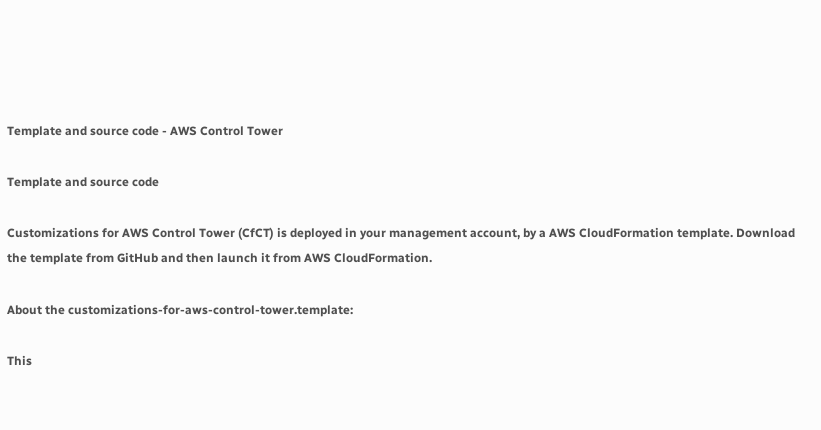Template and source code - AWS Control Tower

Template and source code

Customizations for AWS Control Tower (CfCT) is deployed in your management account, by a AWS CloudFormation template. Download the template from GitHub and then launch it from AWS CloudFormation.

About the customizations-for-aws-control-tower.template:

This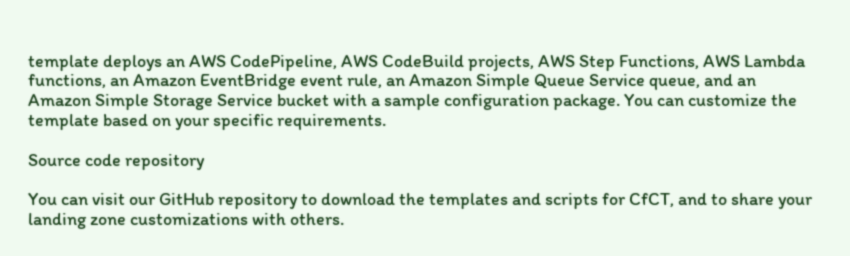template deploys an AWS CodePipeline, AWS CodeBuild projects, AWS Step Functions, AWS Lambda functions, an Amazon EventBridge event rule, an Amazon Simple Queue Service queue, and an Amazon Simple Storage Service bucket with a sample configuration package. You can customize the template based on your specific requirements.

Source code repository

You can visit our GitHub repository to download the templates and scripts for CfCT, and to share your landing zone customizations with others.